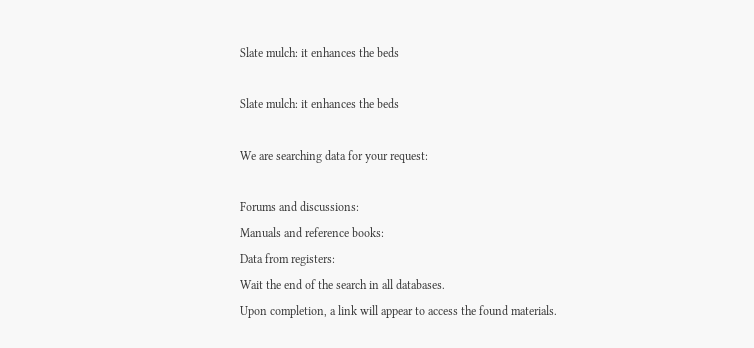Slate mulch: it enhances the beds

Slate mulch: it enhances the beds

We are searching data for your request:

Forums and discussions:
Manuals and reference books:
Data from registers:
Wait the end of the search in all databases.
Upon completion, a link will appear to access the found materials.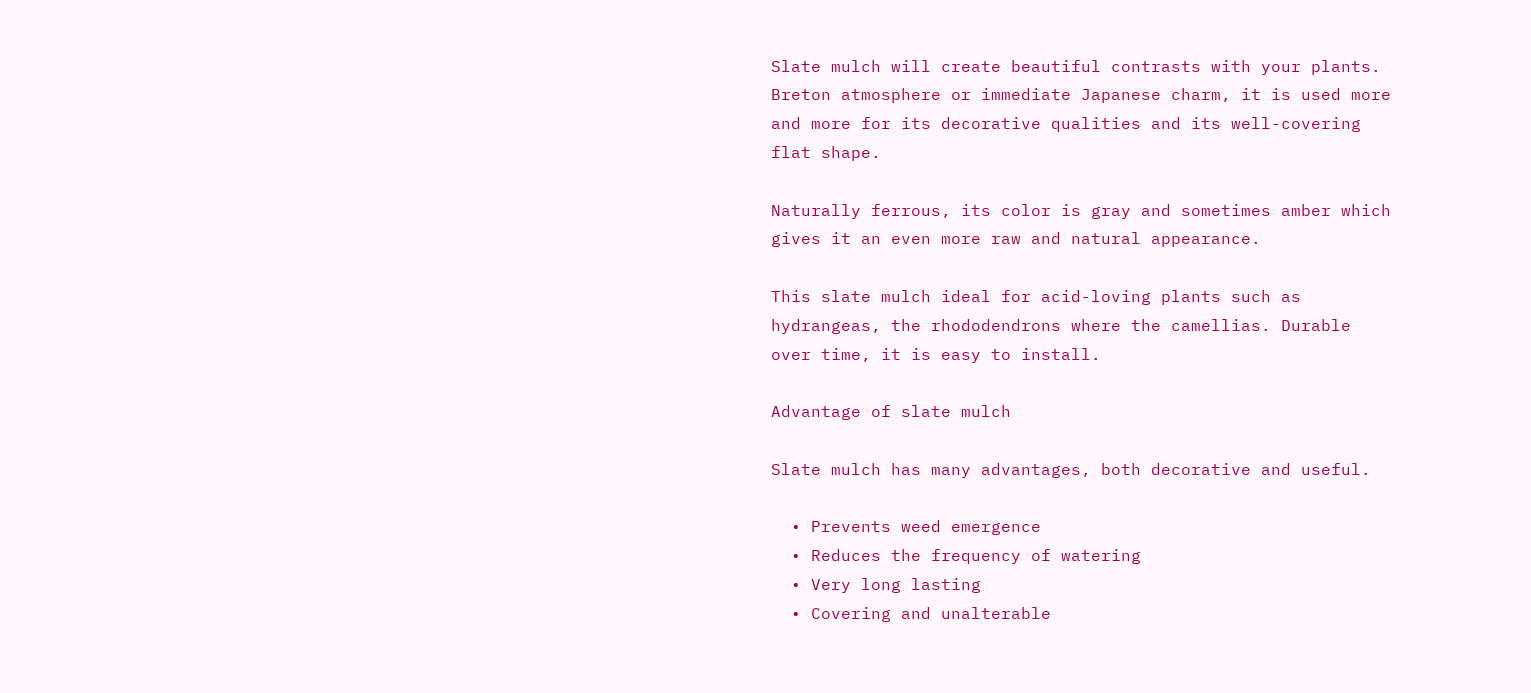Slate mulch will create beautiful contrasts with your plants. Breton atmosphere or immediate Japanese charm, it is used more and more for its decorative qualities and its well-covering flat shape.

Naturally ferrous, its color is gray and sometimes amber which gives it an even more raw and natural appearance.

This slate mulch ideal for acid-loving plants such as hydrangeas, the rhododendrons where the camellias. Durable over time, it is easy to install.

Advantage of slate mulch

Slate mulch has many advantages, both decorative and useful.

  • Prevents weed emergence
  • Reduces the frequency of watering
  • Very long lasting
  • Covering and unalterable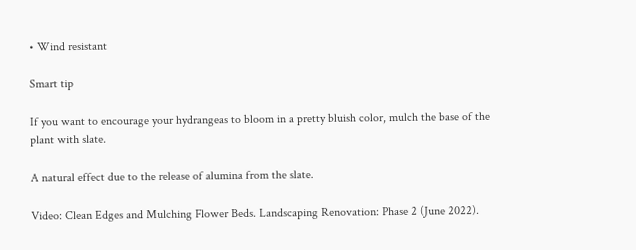• Wind resistant

Smart tip

If you want to encourage your hydrangeas to bloom in a pretty bluish color, mulch the base of the plant with slate.

A natural effect due to the release of alumina from the slate.

Video: Clean Edges and Mulching Flower Beds. Landscaping Renovation: Phase 2 (June 2022).